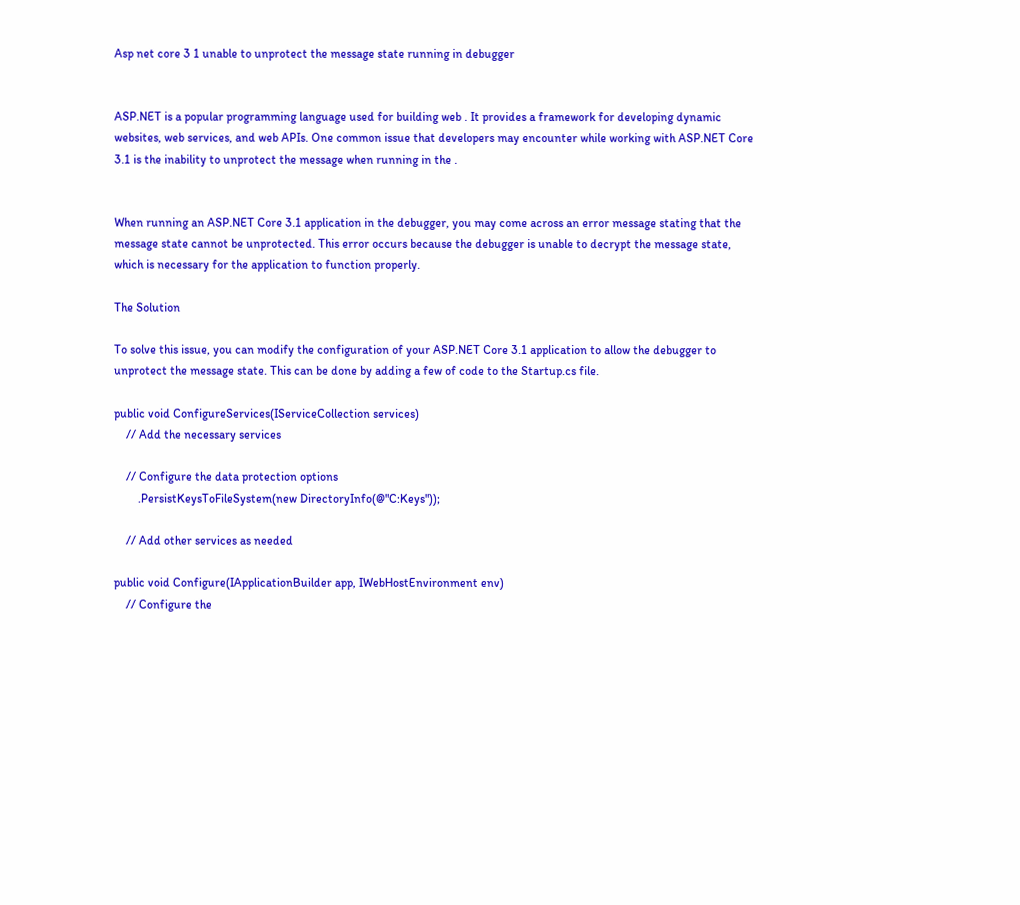Asp net core 3 1 unable to unprotect the message state running in debugger


ASP.NET is a popular programming language used for building web . It provides a framework for developing dynamic websites, web services, and web APIs. One common issue that developers may encounter while working with ASP.NET Core 3.1 is the inability to unprotect the message when running in the .


When running an ASP.NET Core 3.1 application in the debugger, you may come across an error message stating that the message state cannot be unprotected. This error occurs because the debugger is unable to decrypt the message state, which is necessary for the application to function properly.

The Solution

To solve this issue, you can modify the configuration of your ASP.NET Core 3.1 application to allow the debugger to unprotect the message state. This can be done by adding a few of code to the Startup.cs file.

public void ConfigureServices(IServiceCollection services)
    // Add the necessary services

    // Configure the data protection options
        .PersistKeysToFileSystem(new DirectoryInfo(@"C:Keys"));

    // Add other services as needed

public void Configure(IApplicationBuilder app, IWebHostEnvironment env)
    // Configure the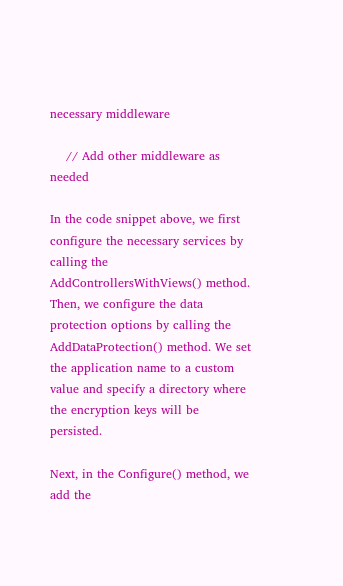necessary middleware

    // Add other middleware as needed

In the code snippet above, we first configure the necessary services by calling the AddControllersWithViews() method. Then, we configure the data protection options by calling the AddDataProtection() method. We set the application name to a custom value and specify a directory where the encryption keys will be persisted.

Next, in the Configure() method, we add the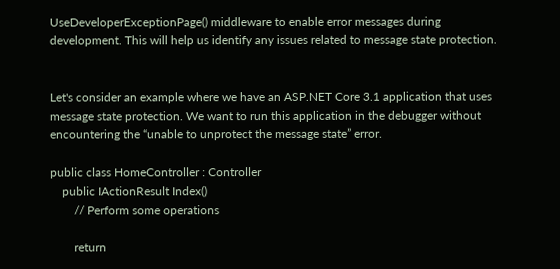UseDeveloperExceptionPage() middleware to enable error messages during development. This will help us identify any issues related to message state protection.


Let's consider an example where we have an ASP.NET Core 3.1 application that uses message state protection. We want to run this application in the debugger without encountering the “unable to unprotect the message state” error.

public class HomeController : Controller
    public IActionResult Index()
        // Perform some operations

        return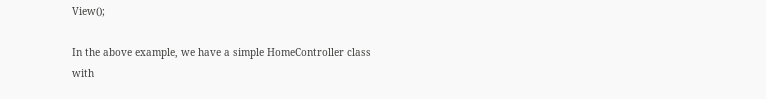View();

In the above example, we have a simple HomeController class with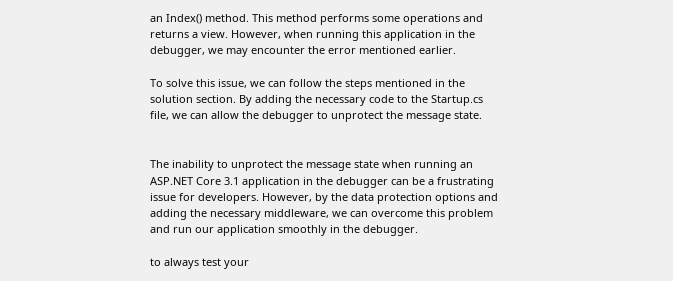an Index() method. This method performs some operations and returns a view. However, when running this application in the debugger, we may encounter the error mentioned earlier.

To solve this issue, we can follow the steps mentioned in the solution section. By adding the necessary code to the Startup.cs file, we can allow the debugger to unprotect the message state.


The inability to unprotect the message state when running an ASP.NET Core 3.1 application in the debugger can be a frustrating issue for developers. However, by the data protection options and adding the necessary middleware, we can overcome this problem and run our application smoothly in the debugger.

to always test your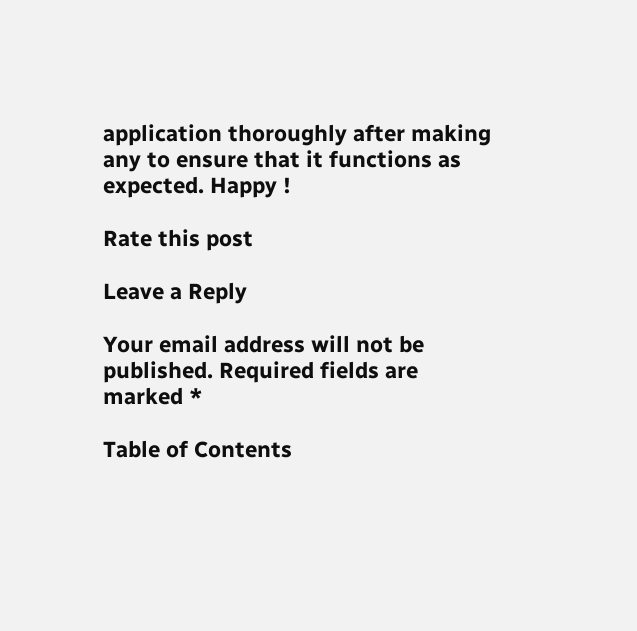application thoroughly after making any to ensure that it functions as expected. Happy !

Rate this post

Leave a Reply

Your email address will not be published. Required fields are marked *

Table of Contents